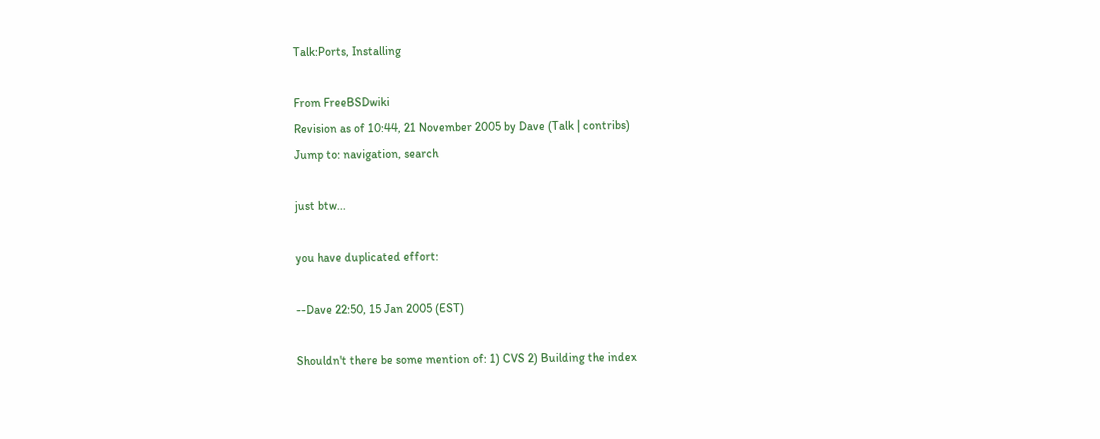Talk:Ports, Installing

From FreeBSDwiki
Revision as of 10:44, 21 November 2005 by Dave (Talk | contribs)
Jump to: navigation, search

just btw...

you have duplicated effort:

--Dave 22:50, 15 Jan 2005 (EST)

Shouldn't there be some mention of: 1) CVS 2) Building the index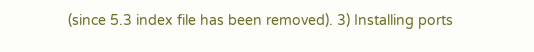(since 5.3 index file has been removed). 3) Installing ports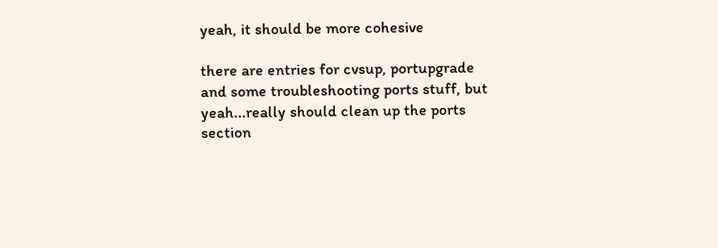yeah, it should be more cohesive

there are entries for cvsup, portupgrade and some troubleshooting ports stuff, but yeah...really should clean up the ports section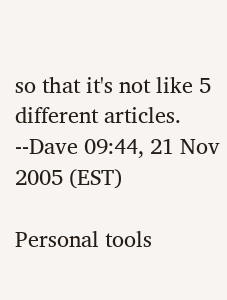so that it's not like 5 different articles. --Dave 09:44, 21 Nov 2005 (EST)

Personal tools